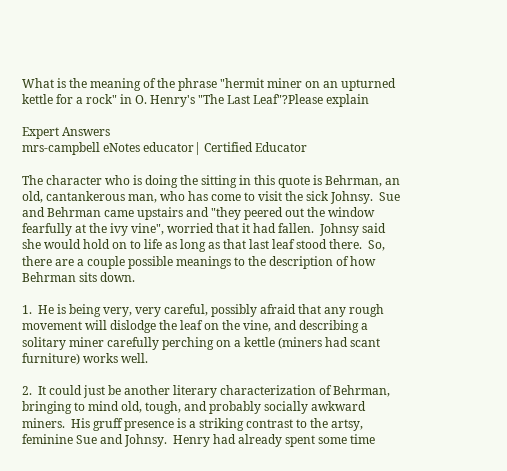What is the meaning of the phrase "hermit miner on an upturned kettle for a rock" in O. Henry's "The Last Leaf"?Please explain

Expert Answers
mrs-campbell eNotes educator| Certified Educator

The character who is doing the sitting in this quote is Behrman, an old, cantankerous man, who has come to visit the sick Johnsy.  Sue and Behrman came upstairs and "they peered out the window fearfully at the ivy vine", worried that it had fallen.  Johnsy said she would hold on to life as long as that last leaf stood there.  So, there are a couple possible meanings to the description of how Behrman sits down.

1.  He is being very, very careful, possibly afraid that any rough movement will dislodge the leaf on the vine, and describing a solitary miner carefully perching on a kettle (miners had scant furniture) works well.

2.  It could just be another literary characterization of Behrman, bringing to mind old, tough, and probably socially awkward miners.  His gruff presence is a striking contrast to the artsy, feminine Sue and Johnsy.  Henry had already spent some time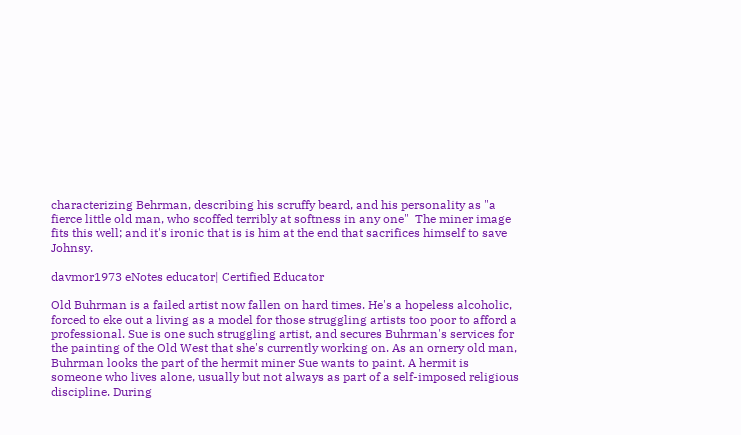characterizing Behrman, describing his scruffy beard, and his personality as "a fierce little old man, who scoffed terribly at softness in any one"  The miner image fits this well; and it's ironic that is is him at the end that sacrifices himself to save Johnsy.

davmor1973 eNotes educator| Certified Educator

Old Buhrman is a failed artist now fallen on hard times. He's a hopeless alcoholic, forced to eke out a living as a model for those struggling artists too poor to afford a professional. Sue is one such struggling artist, and secures Buhrman's services for the painting of the Old West that she's currently working on. As an ornery old man, Buhrman looks the part of the hermit miner Sue wants to paint. A hermit is someone who lives alone, usually but not always as part of a self-imposed religious discipline. During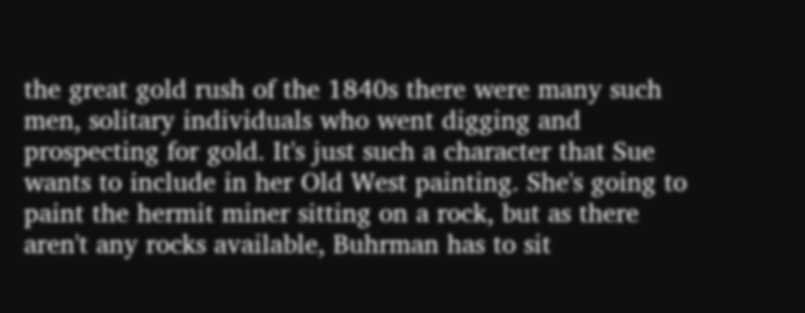the great gold rush of the 1840s there were many such men, solitary individuals who went digging and prospecting for gold. It's just such a character that Sue wants to include in her Old West painting. She's going to paint the hermit miner sitting on a rock, but as there aren't any rocks available, Buhrman has to sit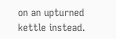on an upturned kettle instead.